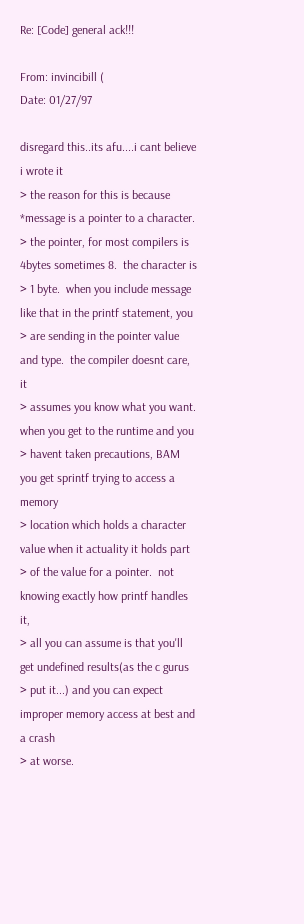Re: [Code] general ack!!!

From: invincibill (
Date: 01/27/97

disregard this..its afu....i cant believe i wrote it
> the reason for this is because *message is a pointer to a character.
> the pointer, for most compilers is 4bytes sometimes 8.  the character is
> 1 byte.  when you include message like that in the printf statement, you
> are sending in the pointer value and type.  the compiler doesnt care, it
> assumes you know what you want.  when you get to the runtime and you
> havent taken precautions, BAM you get sprintf trying to access a memory
> location which holds a character value when it actuality it holds part
> of the value for a pointer.  not knowing exactly how printf handles it,
> all you can assume is that you'll get undefined results(as the c gurus
> put it...) and you can expect improper memory access at best and a crash
> at worse.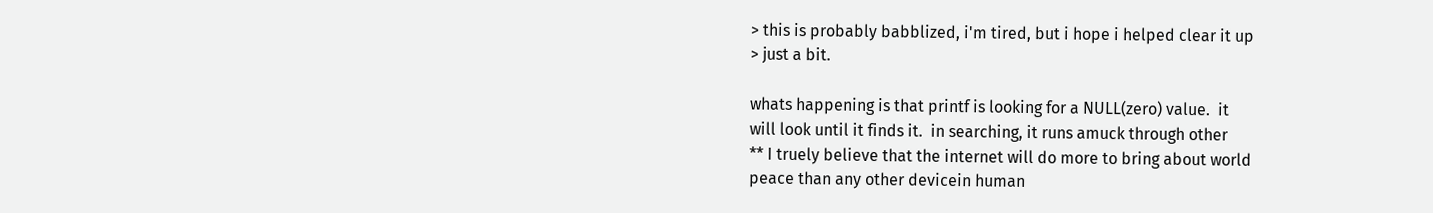> this is probably babblized, i'm tired, but i hope i helped clear it up
> just a bit.

whats happening is that printf is looking for a NULL(zero) value.  it
will look until it finds it.  in searching, it runs amuck through other
** I truely believe that the internet will do more to bring about world
peace than any other devicein human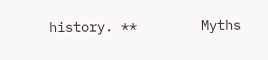history. **        Myths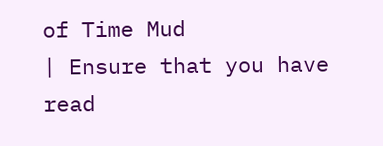of Time Mud
| Ensure that you have read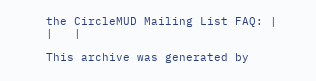the CircleMUD Mailing List FAQ: |
|   |

This archive was generated by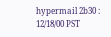hypermail 2b30 : 12/18/00 PST